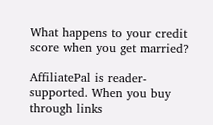What happens to your credit score when you get married?

AffiliatePal is reader-supported. When you buy through links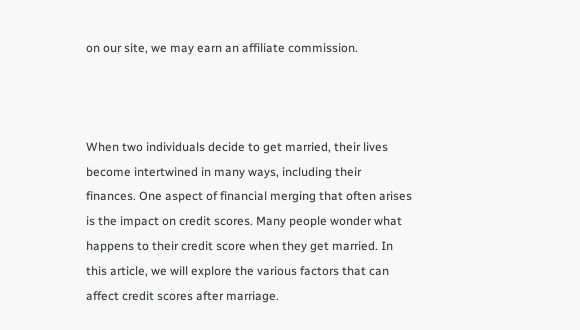on our site, we may earn an affiliate commission.



When two individuals decide to get married, their lives become intertwined in many ways, including their finances. One aspect of financial merging that often arises is the impact on credit scores. Many people wonder what happens to their credit score when they get married. In this article, we will explore the various factors that can affect credit scores after marriage.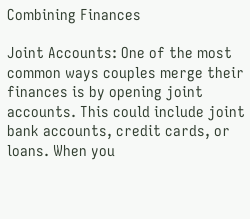Combining Finances

Joint Accounts: One of the most common ways couples merge their finances is by opening joint accounts. This could include joint bank accounts, credit cards, or loans. When you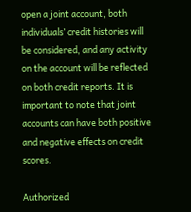open a joint account, both individuals’ credit histories will be considered, and any activity on the account will be reflected on both credit reports. It is important to note that joint accounts can have both positive and negative effects on credit scores.

Authorized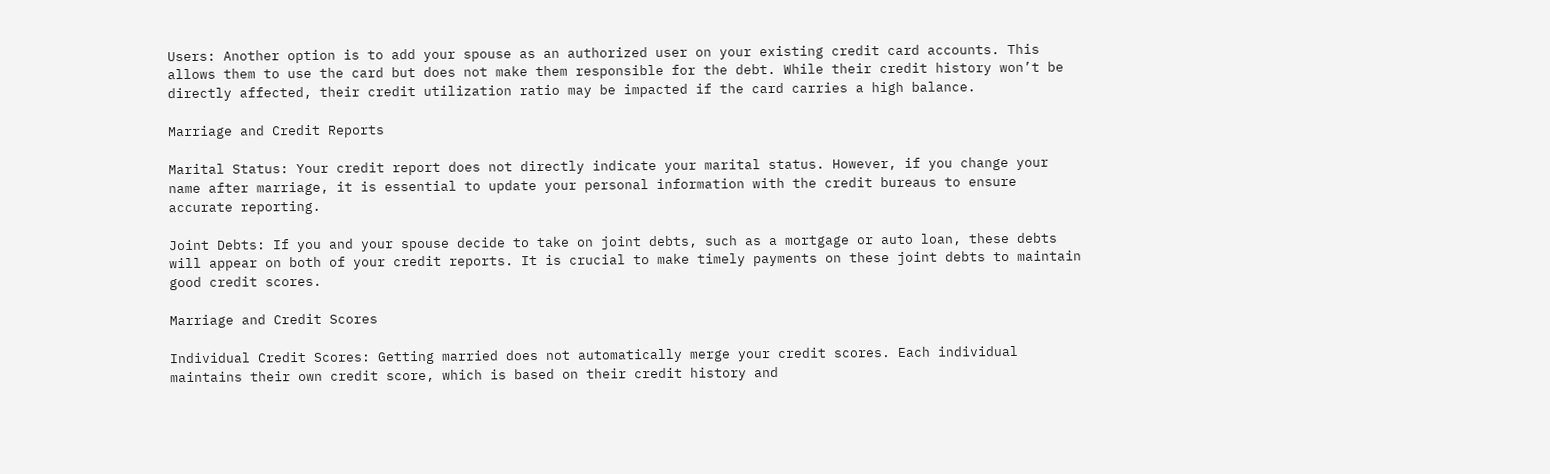Users: Another option is to add your spouse as an authorized user on your existing credit card accounts. This allows them to use the card but does not make them responsible for the debt. While their credit history won’t be directly affected, their credit utilization ratio may be impacted if the card carries a high balance.

Marriage and Credit Reports

Marital Status: Your credit report does not directly indicate your marital status. However, if you change your name after marriage, it is essential to update your personal information with the credit bureaus to ensure accurate reporting.

Joint Debts: If you and your spouse decide to take on joint debts, such as a mortgage or auto loan, these debts will appear on both of your credit reports. It is crucial to make timely payments on these joint debts to maintain good credit scores.

Marriage and Credit Scores

Individual Credit Scores: Getting married does not automatically merge your credit scores. Each individual maintains their own credit score, which is based on their credit history and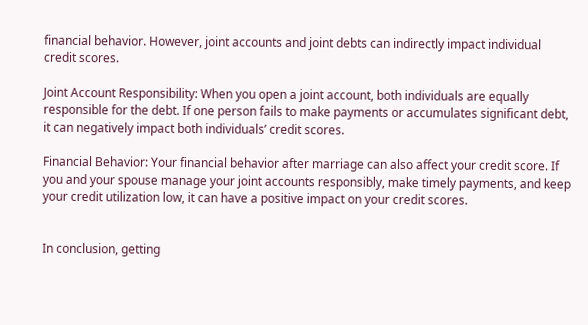financial behavior. However, joint accounts and joint debts can indirectly impact individual credit scores.

Joint Account Responsibility: When you open a joint account, both individuals are equally responsible for the debt. If one person fails to make payments or accumulates significant debt, it can negatively impact both individuals’ credit scores.

Financial Behavior: Your financial behavior after marriage can also affect your credit score. If you and your spouse manage your joint accounts responsibly, make timely payments, and keep your credit utilization low, it can have a positive impact on your credit scores.


In conclusion, getting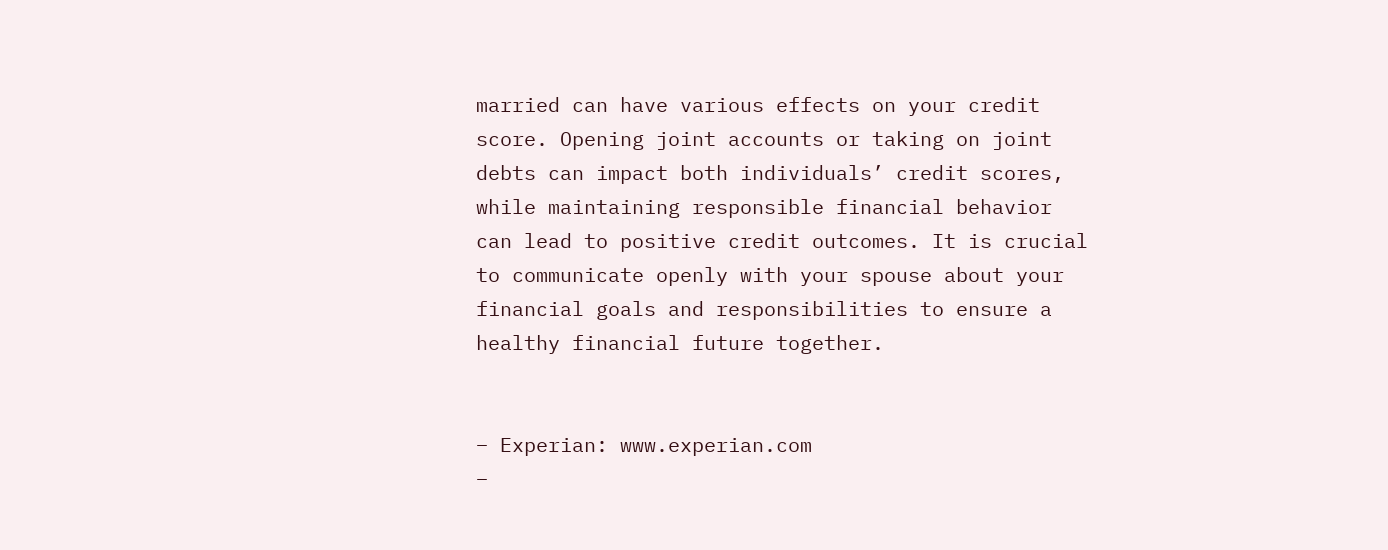married can have various effects on your credit score. Opening joint accounts or taking on joint debts can impact both individuals’ credit scores, while maintaining responsible financial behavior can lead to positive credit outcomes. It is crucial to communicate openly with your spouse about your financial goals and responsibilities to ensure a healthy financial future together.


– Experian: www.experian.com
–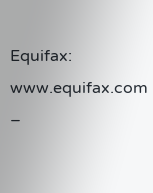Equifax: www.equifax.com
–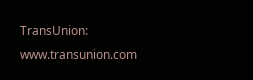TransUnion: www.transunion.com